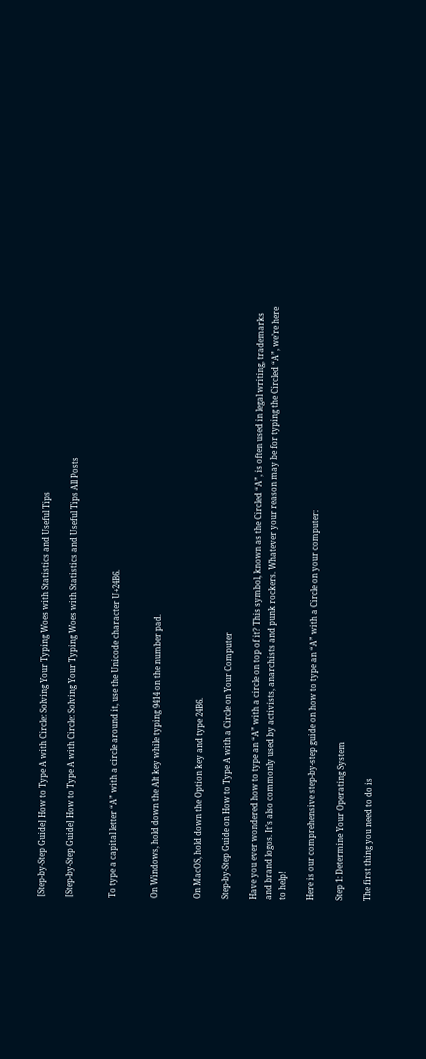[Step-by-Step Guide] How to Type A with Circle: Solving Your Typing Woes with Statistics and Useful Tips

[Step-by-Step Guide] How to Type A with Circle: Solving Your Typing Woes with Statistics and Useful Tips All Posts


To type a capital letter “A” with a circle around it, use the Unicode character U+24B6.


On Windows, hold down the Alt key while typing 9414 on the number pad.


On MacOS, hold down the Option key and type 24B6.

Step-by-Step Guide on How to Type A with a Circle on Your Computer

Have you ever wondered how to type an “A” with a circle on top of it? This symbol, known as the Circled “A”, is often used in legal writing, trademarks and brand logos. It’s also commonly used by activists, anarchists and punk rockers. Whatever your reason may be for typing the Circled “A”, we’re here to help!

Here is our comprehensive step-by-step guide on how to type an “A” with a Circle on your computer:

Step 1: Determine Your Operating System

The first thing you need to do is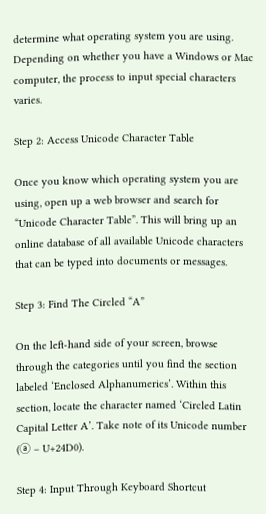determine what operating system you are using. Depending on whether you have a Windows or Mac computer, the process to input special characters varies.

Step 2: Access Unicode Character Table

Once you know which operating system you are using, open up a web browser and search for “Unicode Character Table”. This will bring up an online database of all available Unicode characters that can be typed into documents or messages.

Step 3: Find The Circled “A”

On the left-hand side of your screen, browse through the categories until you find the section labeled ‘Enclosed Alphanumerics’. Within this section, locate the character named ‘Circled Latin Capital Letter A’. Take note of its Unicode number (ⓐ – U+24D0).

Step 4: Input Through Keyboard Shortcut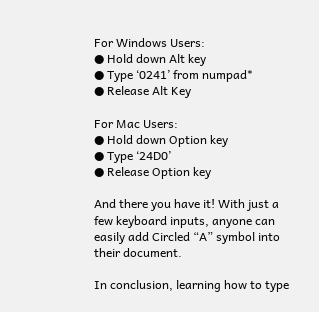For Windows Users:
● Hold down Alt key
● Type ‘0241’ from numpad*
● Release Alt Key

For Mac Users:
● Hold down Option key
● Type ‘24D0’
● Release Option key

And there you have it! With just a few keyboard inputs, anyone can easily add Circled “A” symbol into their document.

In conclusion, learning how to type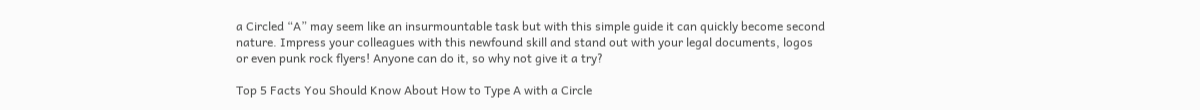a Circled “A” may seem like an insurmountable task but with this simple guide it can quickly become second nature. Impress your colleagues with this newfound skill and stand out with your legal documents, logos or even punk rock flyers! Anyone can do it, so why not give it a try?

Top 5 Facts You Should Know About How to Type A with a Circle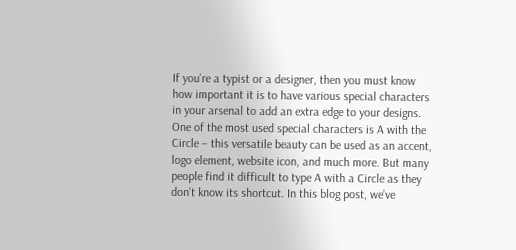If you’re a typist or a designer, then you must know how important it is to have various special characters in your arsenal to add an extra edge to your designs. One of the most used special characters is A with the Circle – this versatile beauty can be used as an accent, logo element, website icon, and much more. But many people find it difficult to type A with a Circle as they don’t know its shortcut. In this blog post, we’ve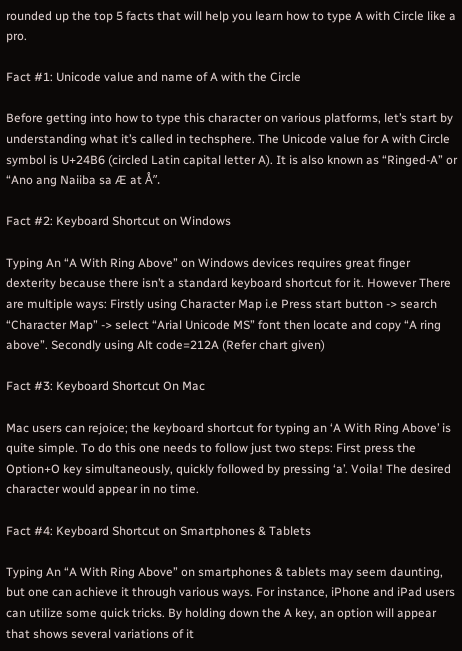rounded up the top 5 facts that will help you learn how to type A with Circle like a pro.

Fact #1: Unicode value and name of A with the Circle

Before getting into how to type this character on various platforms, let’s start by understanding what it’s called in techsphere. The Unicode value for A with Circle symbol is U+24B6 (circled Latin capital letter A). It is also known as “Ringed-A” or “Ano ang Naiiba sa Æ at Å”.

Fact #2: Keyboard Shortcut on Windows

Typing An “A With Ring Above” on Windows devices requires great finger dexterity because there isn’t a standard keyboard shortcut for it. However There are multiple ways: Firstly using Character Map i.e Press start button -> search “Character Map” -> select “Arial Unicode MS” font then locate and copy “A ring above”. Secondly using Alt code=212A (Refer chart given)

Fact #3: Keyboard Shortcut On Mac

Mac users can rejoice; the keyboard shortcut for typing an ‘A With Ring Above’ is quite simple. To do this one needs to follow just two steps: First press the Option+O key simultaneously, quickly followed by pressing ‘a’. Voila! The desired character would appear in no time.

Fact #4: Keyboard Shortcut on Smartphones & Tablets

Typing An “A With Ring Above” on smartphones & tablets may seem daunting, but one can achieve it through various ways. For instance, iPhone and iPad users can utilize some quick tricks. By holding down the A key, an option will appear that shows several variations of it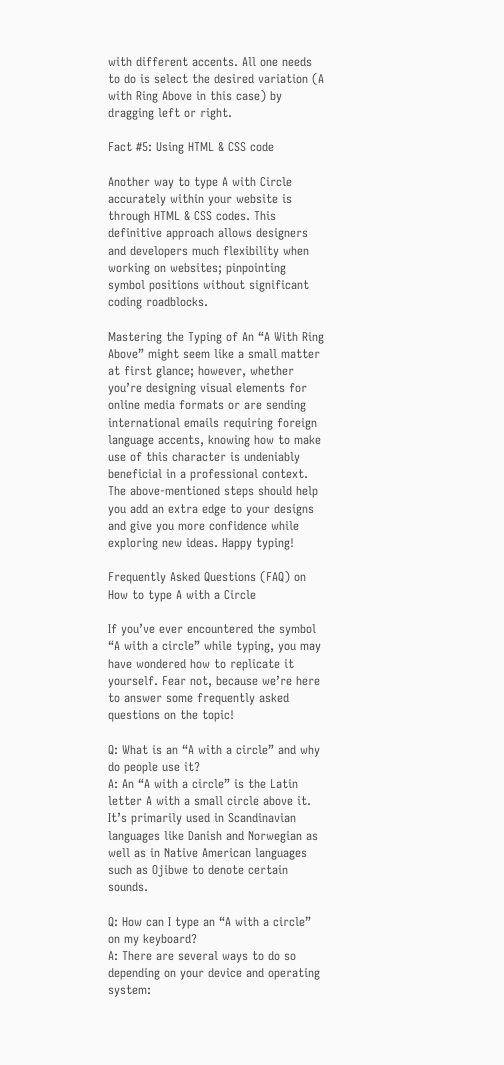with different accents. All one needs to do is select the desired variation (A with Ring Above in this case) by dragging left or right.

Fact #5: Using HTML & CSS code

Another way to type A with Circle accurately within your website is through HTML & CSS codes. This definitive approach allows designers and developers much flexibility when working on websites; pinpointing symbol positions without significant coding roadblocks.

Mastering the Typing of An “A With Ring Above” might seem like a small matter at first glance; however, whether you’re designing visual elements for online media formats or are sending international emails requiring foreign language accents, knowing how to make use of this character is undeniably beneficial in a professional context. The above-mentioned steps should help you add an extra edge to your designs and give you more confidence while exploring new ideas. Happy typing!

Frequently Asked Questions (FAQ) on How to type A with a Circle

If you’ve ever encountered the symbol “A with a circle” while typing, you may have wondered how to replicate it yourself. Fear not, because we’re here to answer some frequently asked questions on the topic!

Q: What is an “A with a circle” and why do people use it?
A: An “A with a circle” is the Latin letter A with a small circle above it. It’s primarily used in Scandinavian languages like Danish and Norwegian as well as in Native American languages such as Ojibwe to denote certain sounds.

Q: How can I type an “A with a circle” on my keyboard?
A: There are several ways to do so depending on your device and operating system: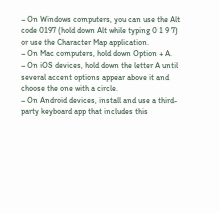– On Windows computers, you can use the Alt code 0197 (hold down Alt while typing 0 1 9 7) or use the Character Map application.
– On Mac computers, hold down Option + A.
– On iOS devices, hold down the letter A until several accent options appear above it and choose the one with a circle.
– On Android devices, install and use a third-party keyboard app that includes this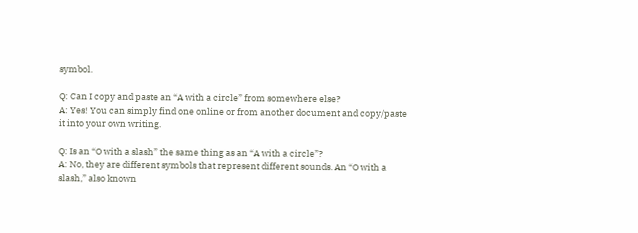symbol.

Q: Can I copy and paste an “A with a circle” from somewhere else?
A: Yes! You can simply find one online or from another document and copy/paste it into your own writing.

Q: Is an “O with a slash” the same thing as an “A with a circle”?
A: No, they are different symbols that represent different sounds. An “O with a slash,” also known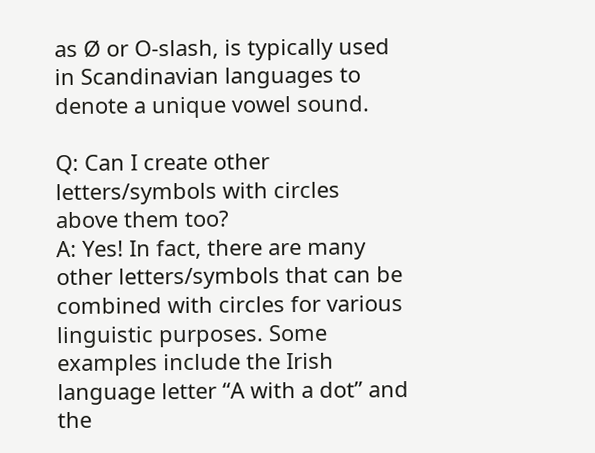as Ø or O-slash, is typically used in Scandinavian languages to denote a unique vowel sound.

Q: Can I create other letters/symbols with circles above them too?
A: Yes! In fact, there are many other letters/symbols that can be combined with circles for various linguistic purposes. Some examples include the Irish language letter “A with a dot” and the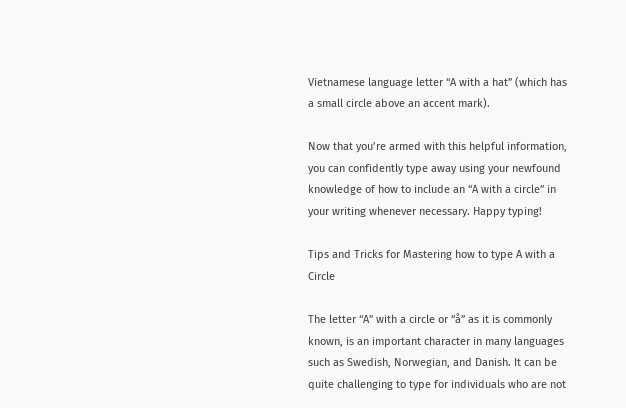Vietnamese language letter “A with a hat” (which has a small circle above an accent mark).

Now that you’re armed with this helpful information, you can confidently type away using your newfound knowledge of how to include an “A with a circle” in your writing whenever necessary. Happy typing!

Tips and Tricks for Mastering how to type A with a Circle

The letter “A” with a circle or “å” as it is commonly known, is an important character in many languages such as Swedish, Norwegian, and Danish. It can be quite challenging to type for individuals who are not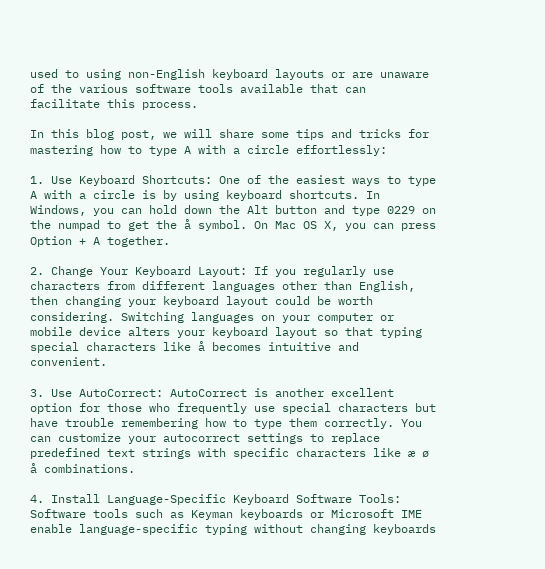used to using non-English keyboard layouts or are unaware of the various software tools available that can facilitate this process.

In this blog post, we will share some tips and tricks for mastering how to type A with a circle effortlessly:

1. Use Keyboard Shortcuts: One of the easiest ways to type A with a circle is by using keyboard shortcuts. In Windows, you can hold down the Alt button and type 0229 on the numpad to get the å symbol. On Mac OS X, you can press Option + A together.

2. Change Your Keyboard Layout: If you regularly use characters from different languages other than English, then changing your keyboard layout could be worth considering. Switching languages on your computer or mobile device alters your keyboard layout so that typing special characters like å becomes intuitive and convenient.

3. Use AutoCorrect: AutoCorrect is another excellent option for those who frequently use special characters but have trouble remembering how to type them correctly. You can customize your autocorrect settings to replace predefined text strings with specific characters like æ ø å combinations.

4. Install Language-Specific Keyboard Software Tools: Software tools such as Keyman keyboards or Microsoft IME enable language-specific typing without changing keyboards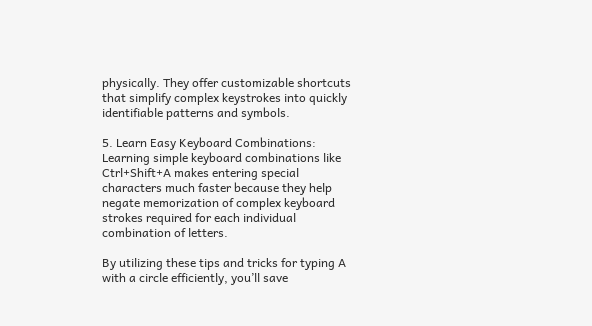physically. They offer customizable shortcuts that simplify complex keystrokes into quickly identifiable patterns and symbols.

5. Learn Easy Keyboard Combinations: Learning simple keyboard combinations like Ctrl+Shift+A makes entering special characters much faster because they help negate memorization of complex keyboard strokes required for each individual combination of letters.

By utilizing these tips and tricks for typing A with a circle efficiently, you’ll save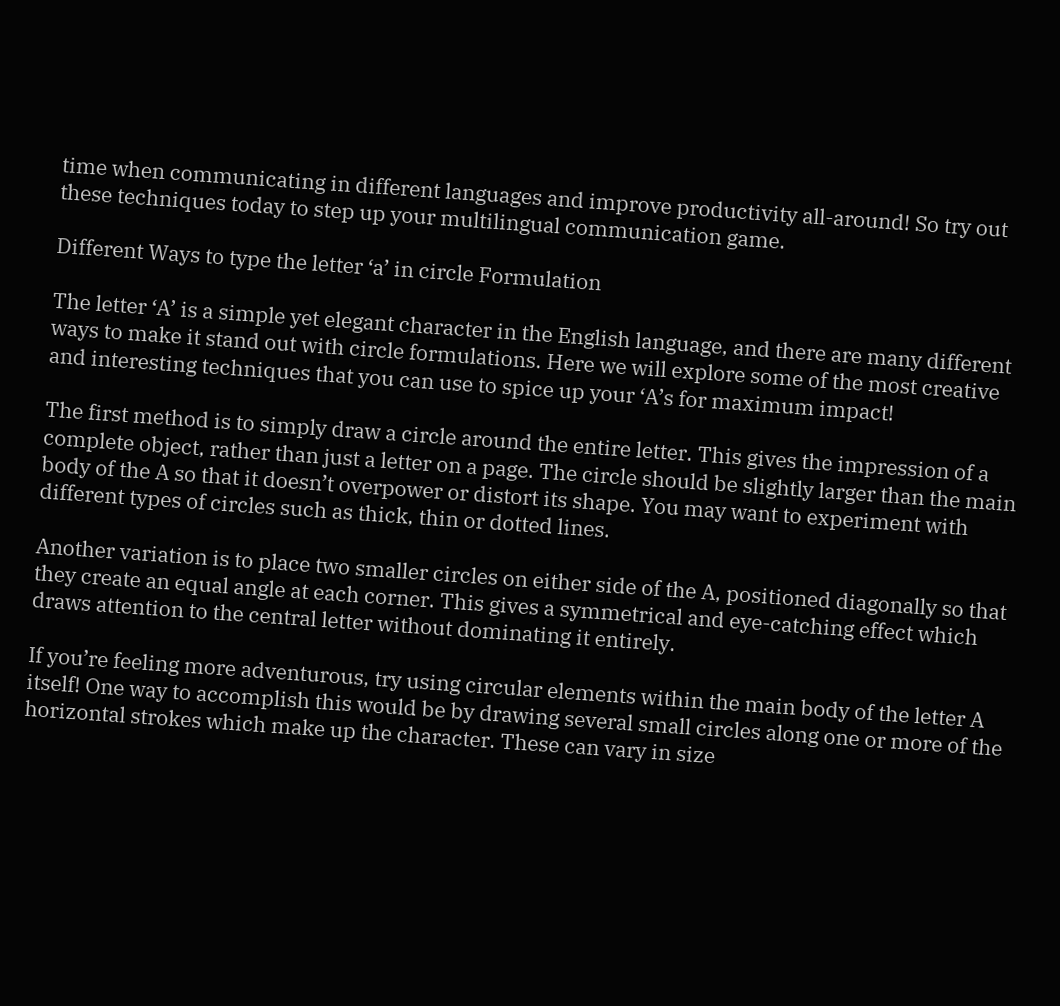time when communicating in different languages and improve productivity all-around! So try out these techniques today to step up your multilingual communication game.

Different Ways to type the letter ‘a’ in circle Formulation

The letter ‘A’ is a simple yet elegant character in the English language, and there are many different ways to make it stand out with circle formulations. Here we will explore some of the most creative and interesting techniques that you can use to spice up your ‘A’s for maximum impact!

The first method is to simply draw a circle around the entire letter. This gives the impression of a complete object, rather than just a letter on a page. The circle should be slightly larger than the main body of the A so that it doesn’t overpower or distort its shape. You may want to experiment with different types of circles such as thick, thin or dotted lines.

Another variation is to place two smaller circles on either side of the A, positioned diagonally so that they create an equal angle at each corner. This gives a symmetrical and eye-catching effect which draws attention to the central letter without dominating it entirely.

If you’re feeling more adventurous, try using circular elements within the main body of the letter A itself! One way to accomplish this would be by drawing several small circles along one or more of the horizontal strokes which make up the character. These can vary in size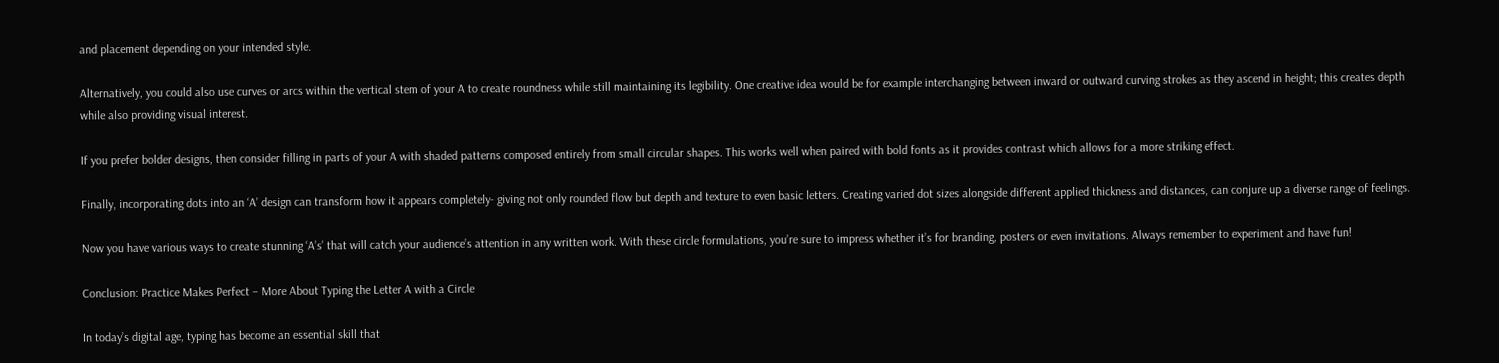and placement depending on your intended style.

Alternatively, you could also use curves or arcs within the vertical stem of your A to create roundness while still maintaining its legibility. One creative idea would be for example interchanging between inward or outward curving strokes as they ascend in height; this creates depth while also providing visual interest.

If you prefer bolder designs, then consider filling in parts of your A with shaded patterns composed entirely from small circular shapes. This works well when paired with bold fonts as it provides contrast which allows for a more striking effect.

Finally, incorporating dots into an ‘A’ design can transform how it appears completely- giving not only rounded flow but depth and texture to even basic letters. Creating varied dot sizes alongside different applied thickness and distances, can conjure up a diverse range of feelings.

Now you have various ways to create stunning ‘A’s’ that will catch your audience’s attention in any written work. With these circle formulations, you’re sure to impress whether it’s for branding, posters or even invitations. Always remember to experiment and have fun!

Conclusion: Practice Makes Perfect – More About Typing the Letter A with a Circle

In today’s digital age, typing has become an essential skill that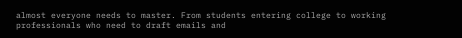almost everyone needs to master. From students entering college to working professionals who need to draft emails and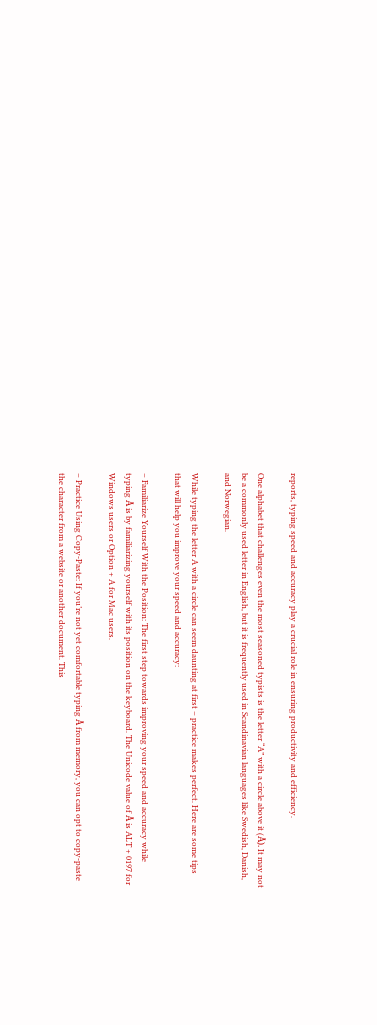reports, typing speed and accuracy play a crucial role in ensuring productivity and efficiency.

One alphabet that challenges even the most seasoned typists is the letter “A” with a circle above it (Å). It may not be a commonly used letter in English, but it is frequently used in Scandinavian languages like Swedish, Danish, and Norwegian.

While typing the letter A with a circle can seem daunting at first – practice makes perfect. Here are some tips that will help you improve your speed and accuracy:

– Familiarize Yourself With the Position: The first step towards improving your speed and accuracy while typing Å is by familiarizing yourself with its position on the keyboard. The Unicode value of Å is ALT + 0197 for Windows users or Option + A for Mac users.

– Practice Using Copy-Paste: If you’re not yet comfortable typing Å from memory, you can opt to copy-paste the character from a website or another document. This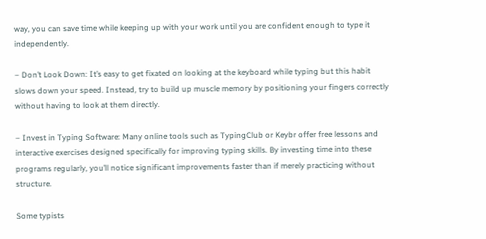way, you can save time while keeping up with your work until you are confident enough to type it independently.

– Don’t Look Down: It’s easy to get fixated on looking at the keyboard while typing but this habit slows down your speed. Instead, try to build up muscle memory by positioning your fingers correctly without having to look at them directly.

– Invest in Typing Software: Many online tools such as TypingClub or Keybr offer free lessons and interactive exercises designed specifically for improving typing skills. By investing time into these programs regularly, you’ll notice significant improvements faster than if merely practicing without structure.

Some typists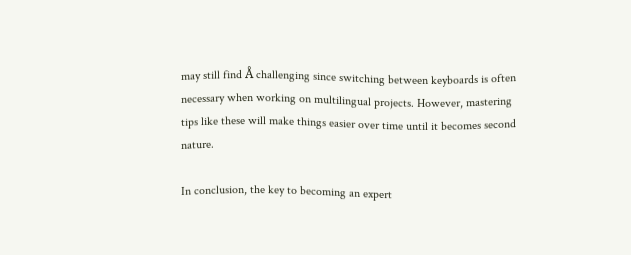may still find Å challenging since switching between keyboards is often necessary when working on multilingual projects. However, mastering tips like these will make things easier over time until it becomes second nature.

In conclusion, the key to becoming an expert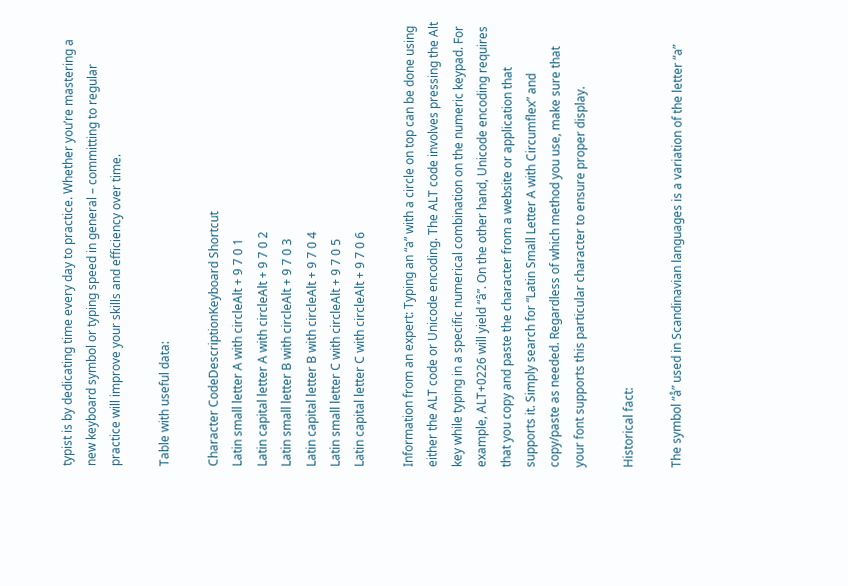typist is by dedicating time every day to practice. Whether you’re mastering a new keyboard symbol or typing speed in general – committing to regular practice will improve your skills and efficiency over time.

Table with useful data:

Character CodeDescriptionKeyboard Shortcut
Latin small letter A with circleAlt + 9 7 0 1
Latin capital letter A with circleAlt + 9 7 0 2
Latin small letter B with circleAlt + 9 7 0 3
Latin capital letter B with circleAlt + 9 7 0 4
Latin small letter C with circleAlt + 9 7 0 5
Latin capital letter C with circleAlt + 9 7 0 6

Information from an expert: Typing an “a” with a circle on top can be done using either the ALT code or Unicode encoding. The ALT code involves pressing the Alt key while typing in a specific numerical combination on the numeric keypad. For example, ALT+0226 will yield “â”. On the other hand, Unicode encoding requires that you copy and paste the character from a website or application that supports it. Simply search for “Latin Small Letter A with Circumflex” and copy/paste as needed. Regardless of which method you use, make sure that your font supports this particular character to ensure proper display.

Historical fact:

The symbol “å” used in Scandinavian languages is a variation of the letter “a”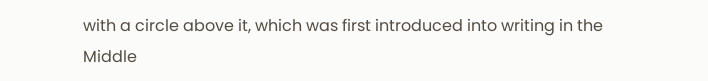with a circle above it, which was first introduced into writing in the Middle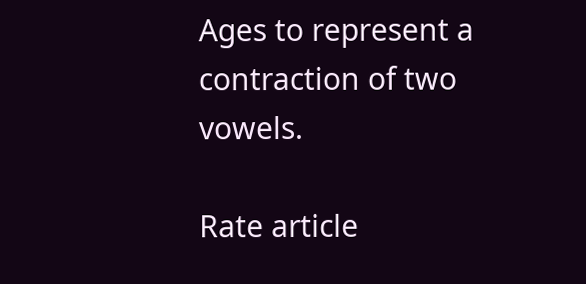Ages to represent a contraction of two vowels.

Rate article